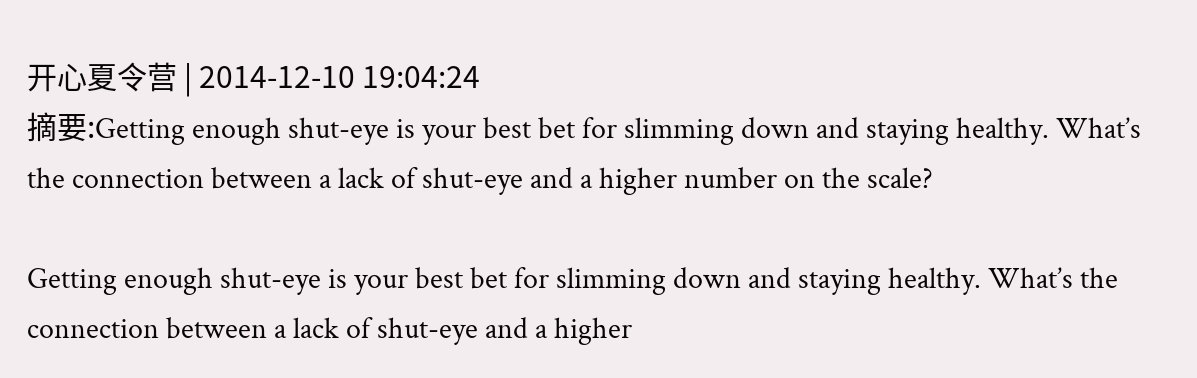开心夏令营 | 2014-12-10 19:04:24
摘要:Getting enough shut-eye is your best bet for slimming down and staying healthy. What’s the connection between a lack of shut-eye and a higher number on the scale?

Getting enough shut-eye is your best bet for slimming down and staying healthy. What’s the connection between a lack of shut-eye and a higher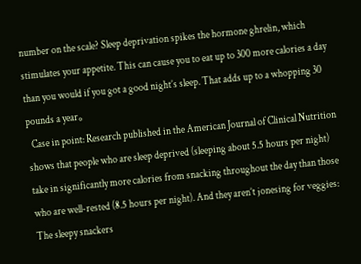number on the scale? Sleep deprivation spikes the hormone ghrelin, which stimulates your appetite. This can cause you to eat up to 300 more calories a day than you would if you got a good night’s sleep. That adds up to a whopping 30 pounds a year。
  Case in point: Research published in the American Journal of Clinical Nutrition shows that people who are sleep deprived (sleeping about 5.5 hours per night) take in significantly more calories from snacking throughout the day than those who are well-rested (8.5 hours per night). And they aren’t jonesing for veggies: The sleepy snackers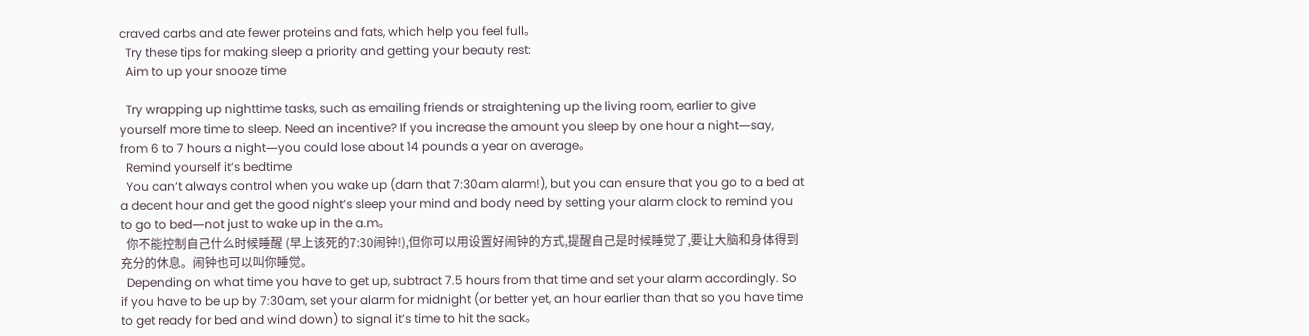craved carbs and ate fewer proteins and fats, which help you feel full。
  Try these tips for making sleep a priority and getting your beauty rest:
  Aim to up your snooze time

  Try wrapping up nighttime tasks, such as emailing friends or straightening up the living room, earlier to give yourself more time to sleep. Need an incentive? If you increase the amount you sleep by one hour a night―say, from 6 to 7 hours a night―you could lose about 14 pounds a year on average。
  Remind yourself it’s bedtime
  You can’t always control when you wake up (darn that 7:30am alarm!), but you can ensure that you go to a bed at a decent hour and get the good night’s sleep your mind and body need by setting your alarm clock to remind you to go to bed―not just to wake up in the a.m。
  你不能控制自己什么时候睡醒 (早上该死的7:30闹钟!),但你可以用设置好闹钟的方式,提醒自己是时候睡觉了,要让大脑和身体得到充分的休息。闹钟也可以叫你睡觉。
  Depending on what time you have to get up, subtract 7.5 hours from that time and set your alarm accordingly. So if you have to be up by 7:30am, set your alarm for midnight (or better yet, an hour earlier than that so you have time to get ready for bed and wind down) to signal it’s time to hit the sack。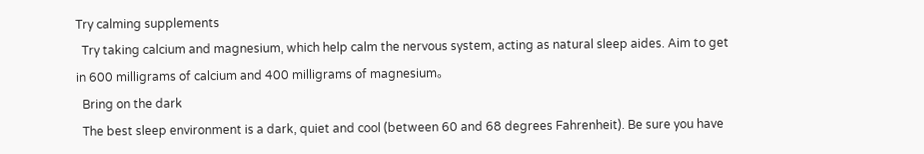Try calming supplements
  Try taking calcium and magnesium, which help calm the nervous system, acting as natural sleep aides. Aim to get in 600 milligrams of calcium and 400 milligrams of magnesium。
  Bring on the dark
  The best sleep environment is a dark, quiet and cool (between 60 and 68 degrees Fahrenheit). Be sure you have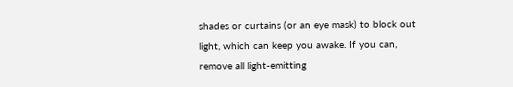shades or curtains (or an eye mask) to block out light, which can keep you awake. If you can, remove all light-emitting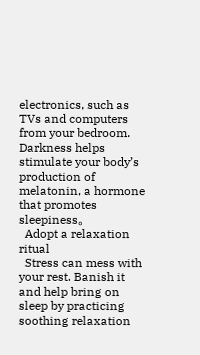electronics, such as TVs and computers from your bedroom. Darkness helps stimulate your body’s production of melatonin, a hormone that promotes sleepiness。
  Adopt a relaxation ritual
  Stress can mess with your rest. Banish it and help bring on sleep by practicing soothing relaxation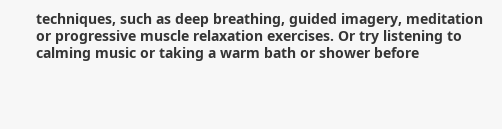techniques, such as deep breathing, guided imagery, meditation or progressive muscle relaxation exercises. Or try listening to calming music or taking a warm bath or shower before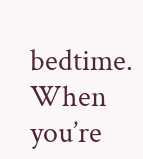bedtime. When you’re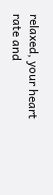relaxed, your heart rate and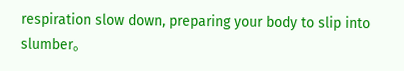respiration slow down, preparing your body to slip into slumber。